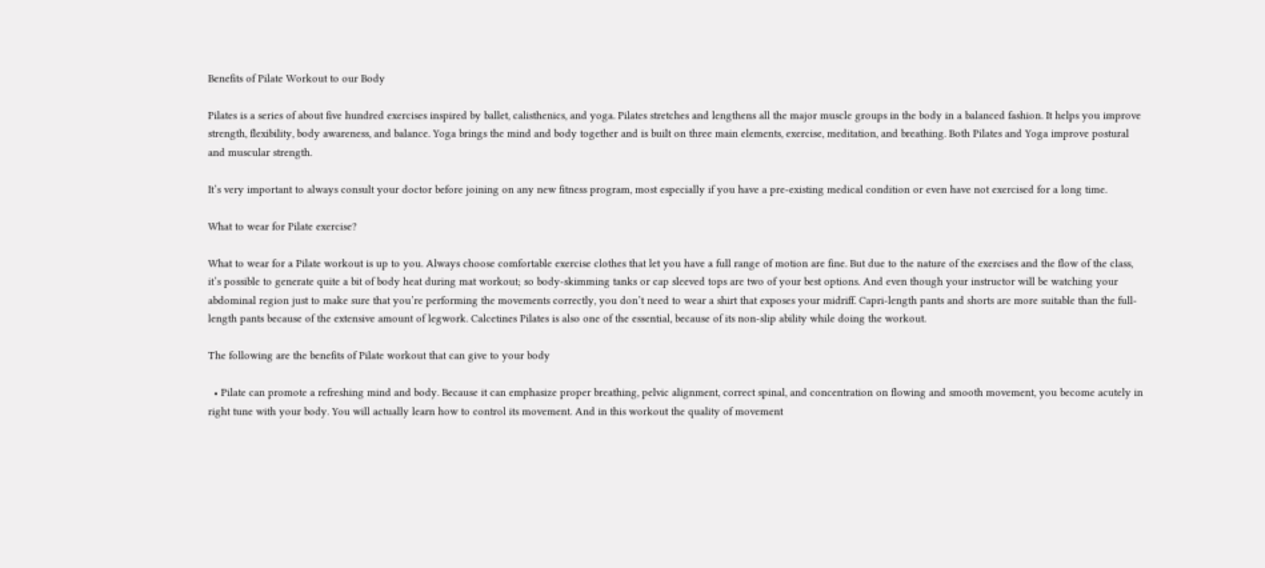Benefits of Pilate Workout to our Body

Pilates is a series of about five hundred exercises inspired by ballet, calisthenics, and yoga. Pilates stretches and lengthens all the major muscle groups in the body in a balanced fashion. It helps you improve strength, flexibility, body awareness, and balance. Yoga brings the mind and body together and is built on three main elements, exercise, meditation, and breathing. Both Pilates and Yoga improve postural and muscular strength.

It’s very important to always consult your doctor before joining on any new fitness program, most especially if you have a pre-existing medical condition or even have not exercised for a long time.

What to wear for Pilate exercise?

What to wear for a Pilate workout is up to you. Always choose comfortable exercise clothes that let you have a full range of motion are fine. But due to the nature of the exercises and the flow of the class, it’s possible to generate quite a bit of body heat during mat workout; so body-skimming tanks or cap sleeved tops are two of your best options. And even though your instructor will be watching your abdominal region just to make sure that you’re performing the movements correctly, you don’t need to wear a shirt that exposes your midriff. Capri-length pants and shorts are more suitable than the full-length pants because of the extensive amount of legwork. Calcetines Pilates is also one of the essential, because of its non-slip ability while doing the workout.

The following are the benefits of Pilate workout that can give to your body

  • Pilate can promote a refreshing mind and body. Because it can emphasize proper breathing, pelvic alignment, correct spinal, and concentration on flowing and smooth movement, you become acutely in right tune with your body. You will actually learn how to control its movement. And in this workout the quality of movement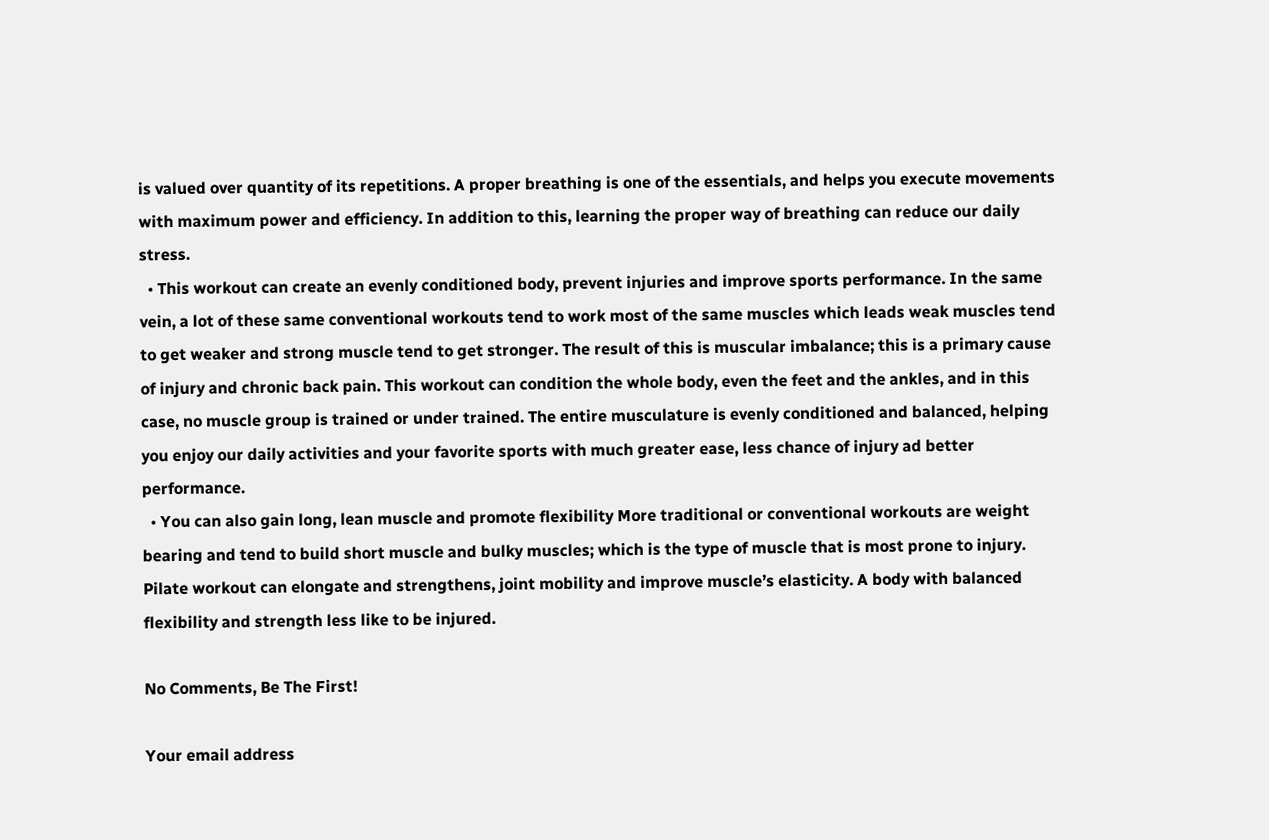is valued over quantity of its repetitions. A proper breathing is one of the essentials, and helps you execute movements with maximum power and efficiency. In addition to this, learning the proper way of breathing can reduce our daily stress.
  • This workout can create an evenly conditioned body, prevent injuries and improve sports performance. In the same vein, a lot of these same conventional workouts tend to work most of the same muscles which leads weak muscles tend to get weaker and strong muscle tend to get stronger. The result of this is muscular imbalance; this is a primary cause of injury and chronic back pain. This workout can condition the whole body, even the feet and the ankles, and in this case, no muscle group is trained or under trained. The entire musculature is evenly conditioned and balanced, helping you enjoy our daily activities and your favorite sports with much greater ease, less chance of injury ad better performance.
  • You can also gain long, lean muscle and promote flexibility More traditional or conventional workouts are weight bearing and tend to build short muscle and bulky muscles; which is the type of muscle that is most prone to injury. Pilate workout can elongate and strengthens, joint mobility and improve muscle’s elasticity. A body with balanced flexibility and strength less like to be injured.

No Comments, Be The First!

Your email address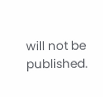will not be published.